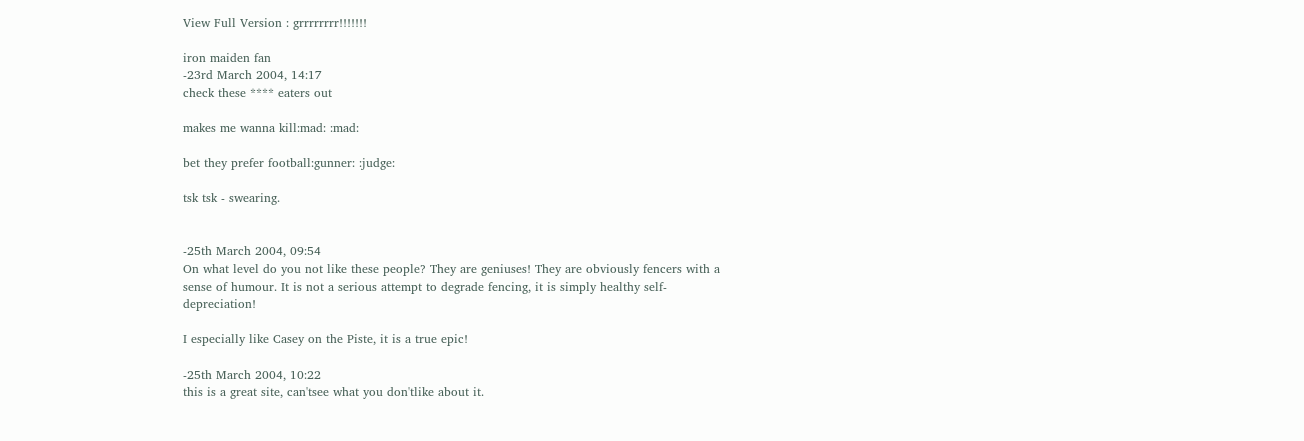View Full Version : grrrrrrrr!!!!!!!

iron maiden fan
-23rd March 2004, 14:17
check these **** eaters out

makes me wanna kill:mad: :mad:

bet they prefer football:gunner: :judge:

tsk tsk - swearing.


-25th March 2004, 09:54
On what level do you not like these people? They are geniuses! They are obviously fencers with a sense of humour. It is not a serious attempt to degrade fencing, it is simply healthy self-depreciation!

I especially like Casey on the Piste, it is a true epic!

-25th March 2004, 10:22
this is a great site, can'tsee what you don'tlike about it.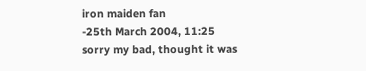iron maiden fan
-25th March 2004, 11:25
sorry my bad, thought it was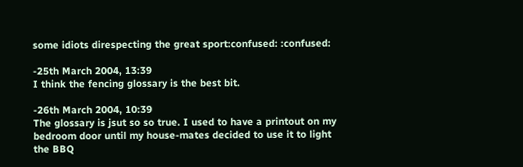some idiots direspecting the great sport:confused: :confused:

-25th March 2004, 13:39
I think the fencing glossary is the best bit.

-26th March 2004, 10:39
The glossary is jsut so so true. I used to have a printout on my bedroom door until my house-mates decided to use it to light the BBQ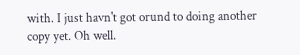with. I just havn't got orund to doing another copy yet. Oh well.